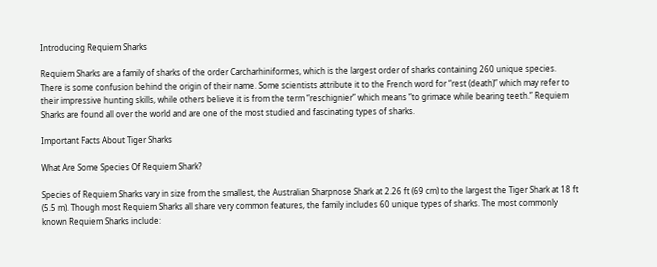Introducing Requiem Sharks

Requiem Sharks are a family of sharks of the order Carcharhiniformes, which is the largest order of sharks containing 260 unique species. There is some confusion behind the origin of their name. Some scientists attribute it to the French word for “rest (death)” which may refer to their impressive hunting skills, while others believe it is from the term “reschignier” which means “to grimace while bearing teeth.” Requiem Sharks are found all over the world and are one of the most studied and fascinating types of sharks.

Important Facts About Tiger Sharks

What Are Some Species Of Requiem Shark?

Species of Requiem Sharks vary in size from the smallest, the Australian Sharpnose Shark at 2.26 ft (69 cm) to the largest the Tiger Shark at 18 ft (5.5 m). Though most Requiem Sharks all share very common features, the family includes 60 unique types of sharks. The most commonly known Requiem Sharks include: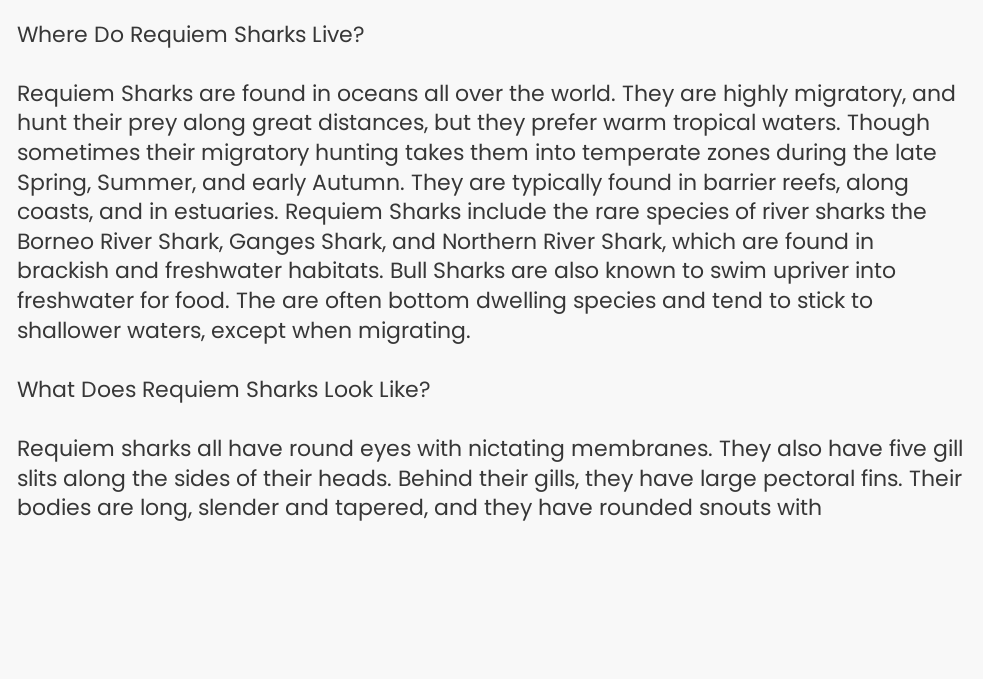Where Do Requiem Sharks Live?

Requiem Sharks are found in oceans all over the world. They are highly migratory, and hunt their prey along great distances, but they prefer warm tropical waters. Though sometimes their migratory hunting takes them into temperate zones during the late Spring, Summer, and early Autumn. They are typically found in barrier reefs, along coasts, and in estuaries. Requiem Sharks include the rare species of river sharks the Borneo River Shark, Ganges Shark, and Northern River Shark, which are found in brackish and freshwater habitats. Bull Sharks are also known to swim upriver into freshwater for food. The are often bottom dwelling species and tend to stick to shallower waters, except when migrating.

What Does Requiem Sharks Look Like?

Requiem sharks all have round eyes with nictating membranes. They also have five gill slits along the sides of their heads. Behind their gills, they have large pectoral fins. Their bodies are long, slender and tapered, and they have rounded snouts with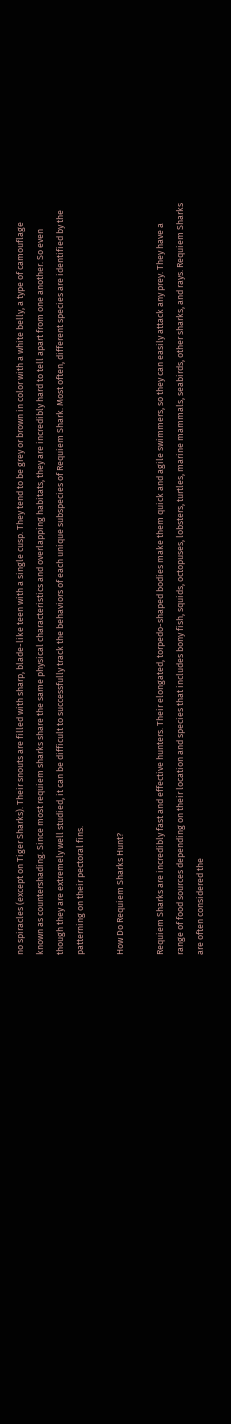no spiracles (except on Tiger Sharks). Their snouts are filled with sharp, blade-like teen with a single cusp. They tend to be grey or brown in color with a white belly, a type of camouflage known as countershading. Since most requiem sharks share the same physical characteristics and overlapping habitats, they are incredibly hard to tell apart from one another. So even though they are extremely well studied, it can be difficult to successfully track the behaviors of each unique subspecies of Requiem Shark. Most often, different species are identified by the patterning on their pectoral fins.

How Do Requiem Sharks Hunt?

Requiem Sharks are incredibly fast and effective hunters. Their elongated, torpedo-shaped bodies make them quick and agile swimmers, so they can easily attack any prey. They have a range of food sources depending on their location and species that includes bony fish, squids, octopuses, lobsters, turtles, marine mammals, seabirds, other sharks, and rays. Requiem Sharks are often considered the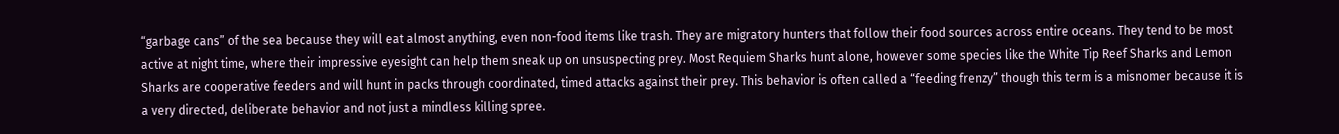“garbage cans” of the sea because they will eat almost anything, even non-food items like trash. They are migratory hunters that follow their food sources across entire oceans. They tend to be most active at night time, where their impressive eyesight can help them sneak up on unsuspecting prey. Most Requiem Sharks hunt alone, however some species like the White Tip Reef Sharks and Lemon Sharks are cooperative feeders and will hunt in packs through coordinated, timed attacks against their prey. This behavior is often called a “feeding frenzy” though this term is a misnomer because it is a very directed, deliberate behavior and not just a mindless killing spree.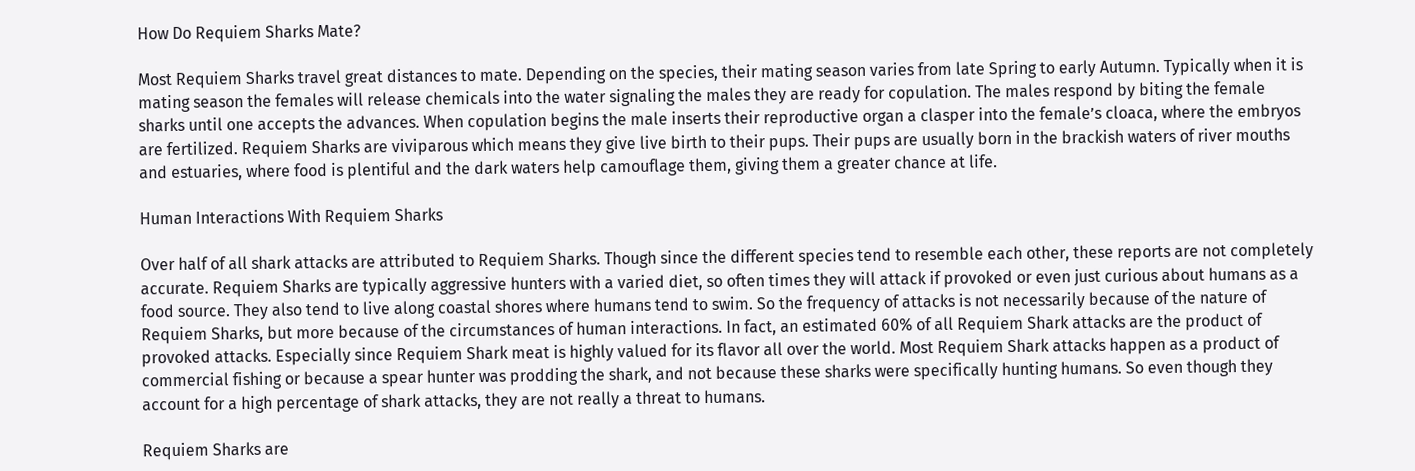How Do Requiem Sharks Mate?

Most Requiem Sharks travel great distances to mate. Depending on the species, their mating season varies from late Spring to early Autumn. Typically when it is mating season the females will release chemicals into the water signaling the males they are ready for copulation. The males respond by biting the female sharks until one accepts the advances. When copulation begins the male inserts their reproductive organ a clasper into the female’s cloaca, where the embryos are fertilized. Requiem Sharks are viviparous which means they give live birth to their pups. Their pups are usually born in the brackish waters of river mouths and estuaries, where food is plentiful and the dark waters help camouflage them, giving them a greater chance at life.

Human Interactions With Requiem Sharks

Over half of all shark attacks are attributed to Requiem Sharks. Though since the different species tend to resemble each other, these reports are not completely accurate. Requiem Sharks are typically aggressive hunters with a varied diet, so often times they will attack if provoked or even just curious about humans as a food source. They also tend to live along coastal shores where humans tend to swim. So the frequency of attacks is not necessarily because of the nature of Requiem Sharks, but more because of the circumstances of human interactions. In fact, an estimated 60% of all Requiem Shark attacks are the product of provoked attacks. Especially since Requiem Shark meat is highly valued for its flavor all over the world. Most Requiem Shark attacks happen as a product of commercial fishing or because a spear hunter was prodding the shark, and not because these sharks were specifically hunting humans. So even though they account for a high percentage of shark attacks, they are not really a threat to humans.

Requiem Sharks are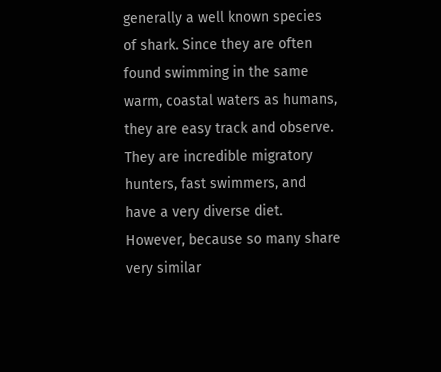generally a well known species of shark. Since they are often found swimming in the same warm, coastal waters as humans, they are easy track and observe. They are incredible migratory hunters, fast swimmers, and have a very diverse diet. However, because so many share very similar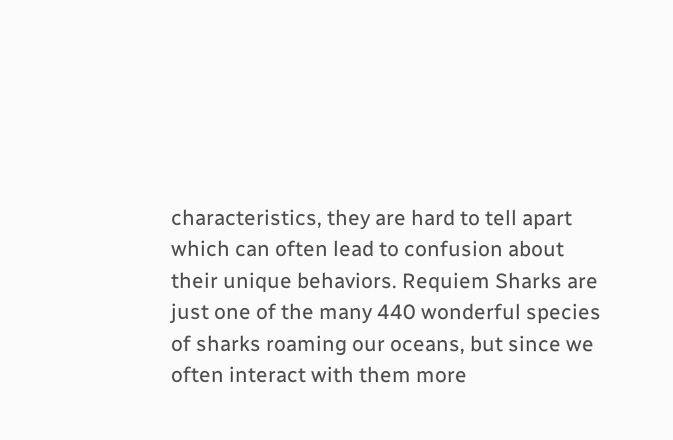characteristics, they are hard to tell apart which can often lead to confusion about their unique behaviors. Requiem Sharks are just one of the many 440 wonderful species of sharks roaming our oceans, but since we often interact with them more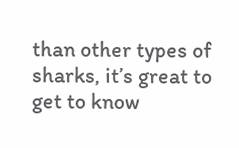than other types of sharks, it’s great to get to know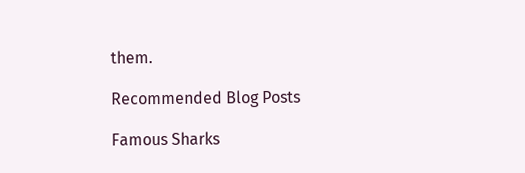them.

Recommended Blog Posts

Famous Sharks